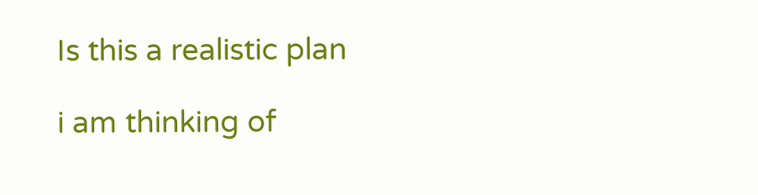Is this a realistic plan

i am thinking of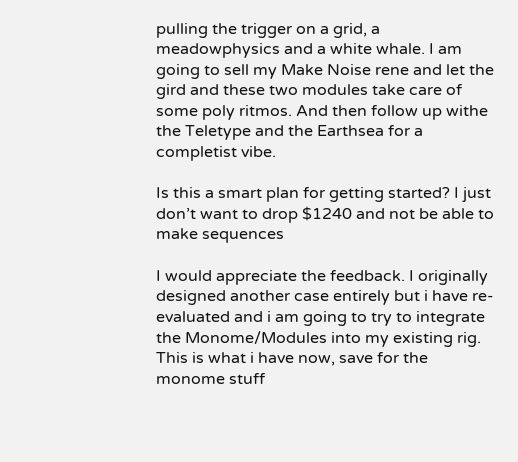pulling the trigger on a grid, a meadowphysics and a white whale. I am going to sell my Make Noise rene and let the gird and these two modules take care of some poly ritmos. And then follow up withe the Teletype and the Earthsea for a completist vibe.

Is this a smart plan for getting started? I just don’t want to drop $1240 and not be able to make sequences

I would appreciate the feedback. I originally designed another case entirely but i have re-evaluated and i am going to try to integrate the Monome/Modules into my existing rig.
This is what i have now, save for the monome stuff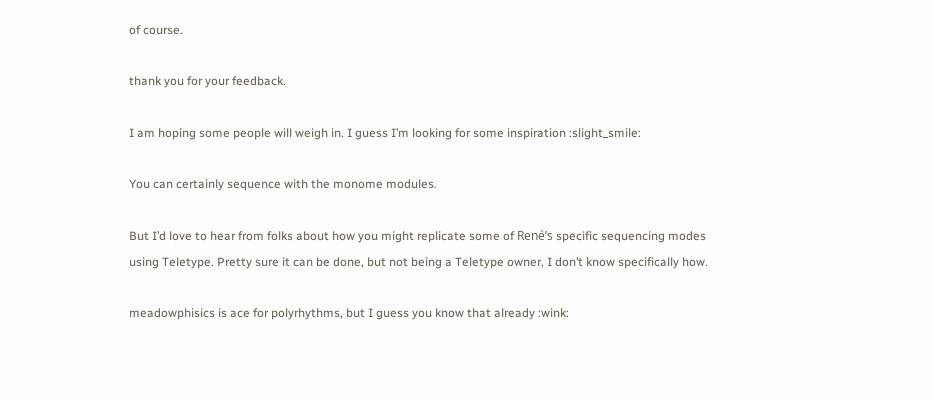of course.

thank you for your feedback.

I am hoping some people will weigh in. I guess I’m looking for some inspiration :slight_smile:

You can certainly sequence with the monome modules.

But I’d love to hear from folks about how you might replicate some of René’s specific sequencing modes using Teletype. Pretty sure it can be done, but not being a Teletype owner, I don’t know specifically how.

meadowphisics is ace for polyrhythms, but I guess you know that already :wink: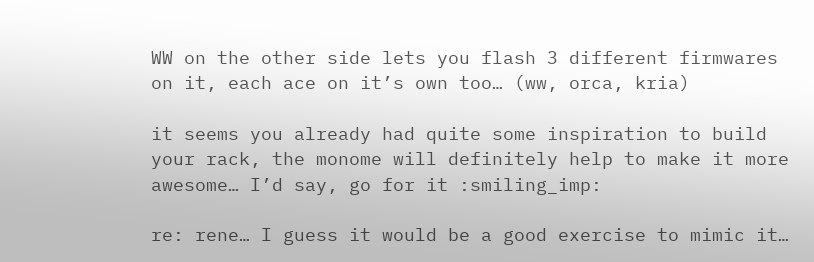WW on the other side lets you flash 3 different firmwares on it, each ace on it’s own too… (ww, orca, kria)

it seems you already had quite some inspiration to build your rack, the monome will definitely help to make it more awesome… I’d say, go for it :smiling_imp:

re: rene… I guess it would be a good exercise to mimic it…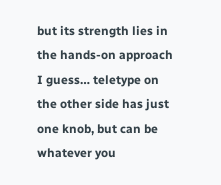but its strength lies in the hands-on approach I guess… teletype on the other side has just one knob, but can be whatever you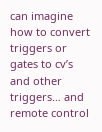can imagine how to convert triggers or gates to cv’s and other triggers… and remote control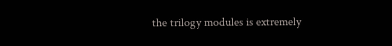the trilogy modules is extremely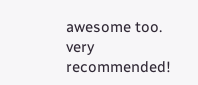awesome too. very recommended!